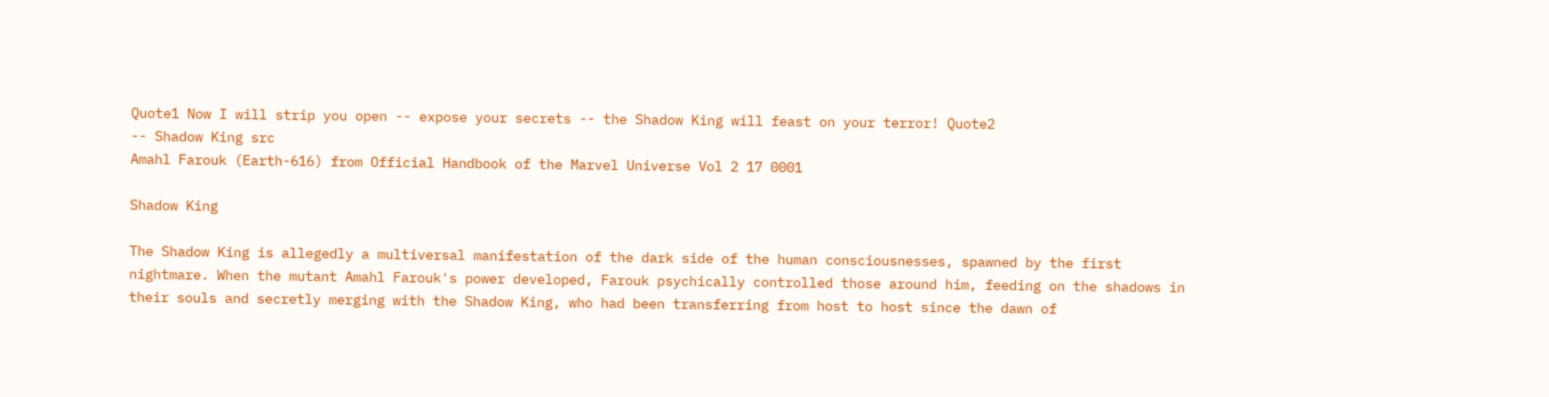Quote1 Now I will strip you open -- expose your secrets -- the Shadow King will feast on your terror! Quote2
-- Shadow King src
Amahl Farouk (Earth-616) from Official Handbook of the Marvel Universe Vol 2 17 0001

Shadow King

The Shadow King is allegedly a multiversal manifestation of the dark side of the human consciousnesses, spawned by the first nightmare. When the mutant Amahl Farouk's power developed, Farouk psychically controlled those around him, feeding on the shadows in their souls and secretly merging with the Shadow King, who had been transferring from host to host since the dawn of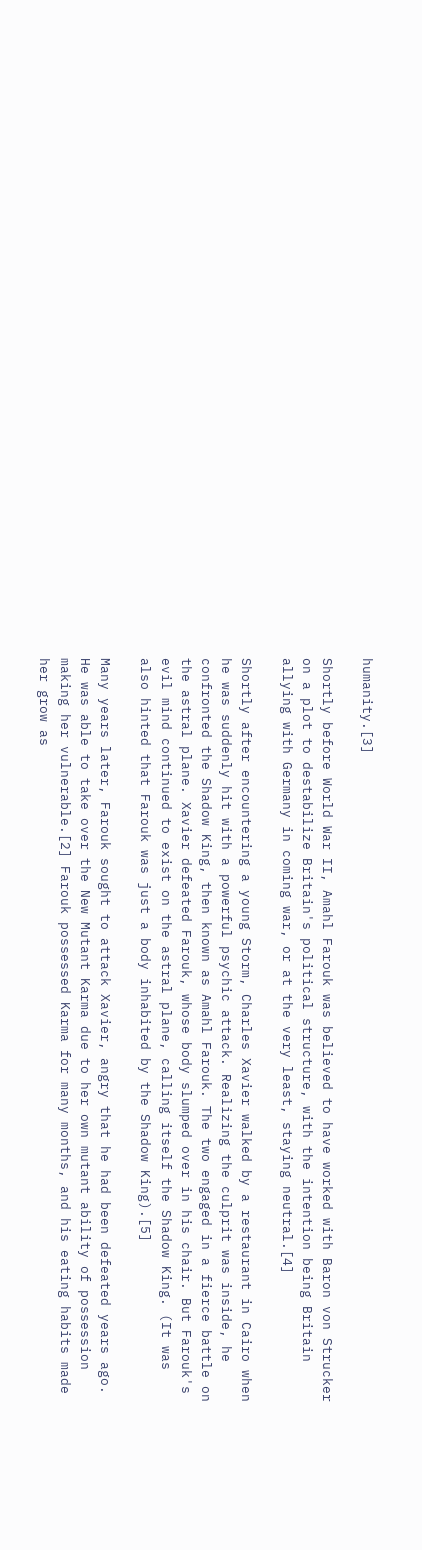humanity.[3]

Shortly before World War II, Amahl Farouk was believed to have worked with Baron von Strucker on a plot to destabilize Britain's political structure, with the intention being Britain allying with Germany in coming war, or at the very least, staying neutral.[4]

Shortly after encountering a young Storm, Charles Xavier walked by a restaurant in Cairo when he was suddenly hit with a powerful psychic attack. Realizing the culprit was inside, he confronted the Shadow King, then known as Amahl Farouk. The two engaged in a fierce battle on the astral plane. Xavier defeated Farouk, whose body slumped over in his chair. But Farouk's evil mind continued to exist on the astral plane, calling itself the Shadow King. (It was also hinted that Farouk was just a body inhabited by the Shadow King).[5]

Many years later, Farouk sought to attack Xavier, angry that he had been defeated years ago. He was able to take over the New Mutant Karma due to her own mutant ability of possession making her vulnerable.[2] Farouk possessed Karma for many months, and his eating habits made her grow as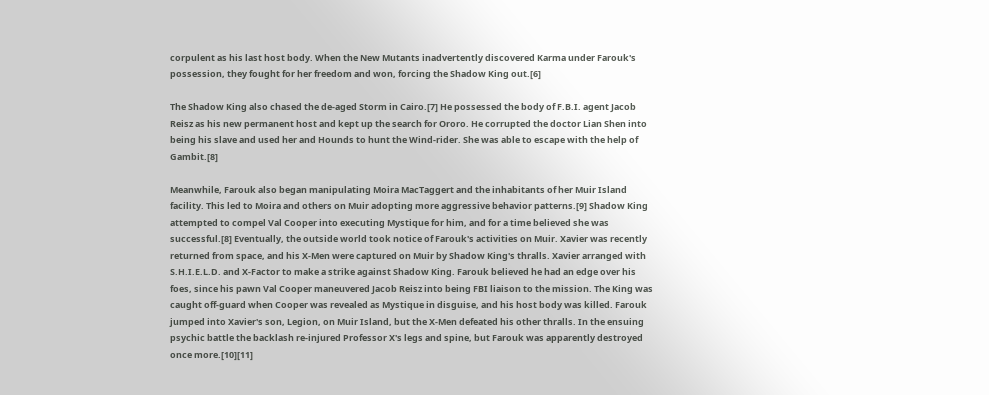corpulent as his last host body. When the New Mutants inadvertently discovered Karma under Farouk's possession, they fought for her freedom and won, forcing the Shadow King out.[6]

The Shadow King also chased the de-aged Storm in Cairo.[7] He possessed the body of F.B.I. agent Jacob Reisz as his new permanent host and kept up the search for Ororo. He corrupted the doctor Lian Shen into being his slave and used her and Hounds to hunt the Wind-rider. She was able to escape with the help of Gambit.[8]

Meanwhile, Farouk also began manipulating Moira MacTaggert and the inhabitants of her Muir Island facility. This led to Moira and others on Muir adopting more aggressive behavior patterns.[9] Shadow King attempted to compel Val Cooper into executing Mystique for him, and for a time believed she was successful.[8] Eventually, the outside world took notice of Farouk's activities on Muir. Xavier was recently returned from space, and his X-Men were captured on Muir by Shadow King's thralls. Xavier arranged with S.H.I.E.L.D. and X-Factor to make a strike against Shadow King. Farouk believed he had an edge over his foes, since his pawn Val Cooper maneuvered Jacob Reisz into being FBI liaison to the mission. The King was caught off-guard when Cooper was revealed as Mystique in disguise, and his host body was killed. Farouk jumped into Xavier's son, Legion, on Muir Island, but the X-Men defeated his other thralls. In the ensuing psychic battle the backlash re-injured Professor X's legs and spine, but Farouk was apparently destroyed once more.[10][11]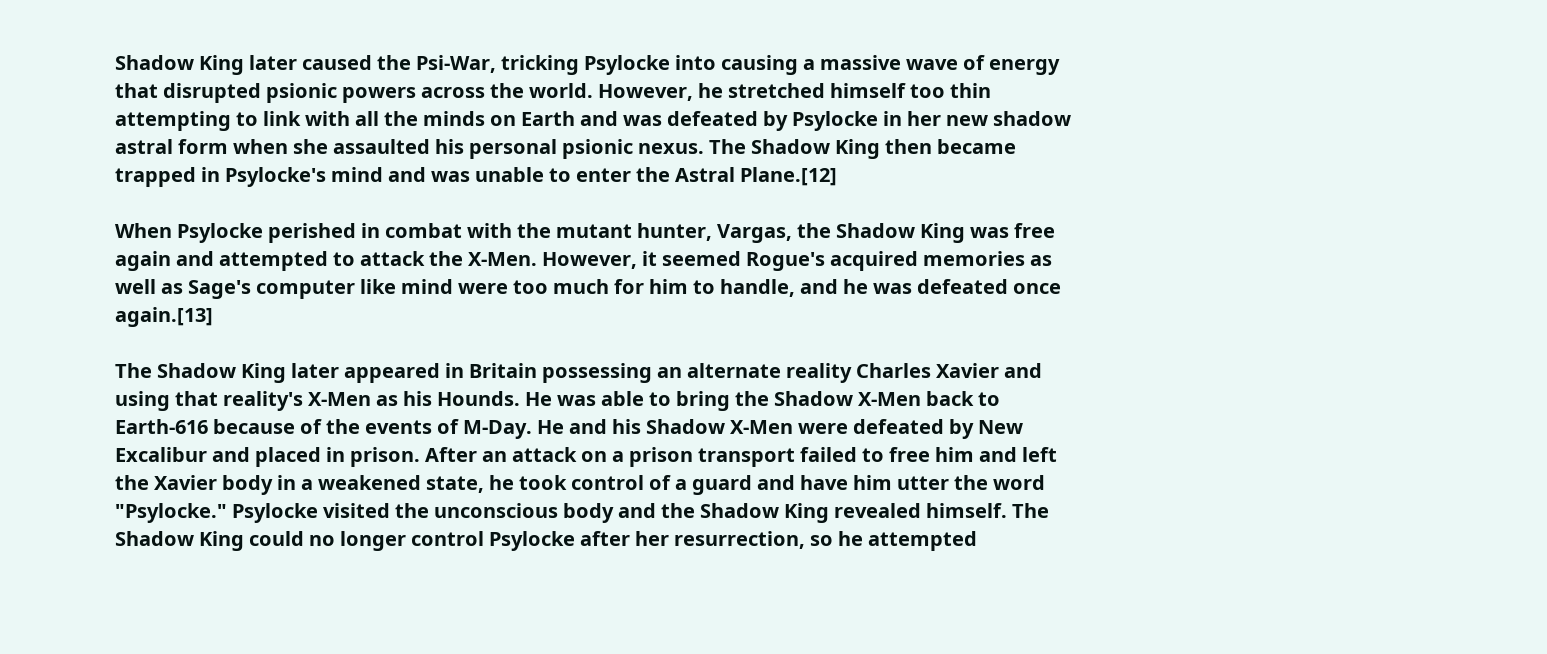Shadow King later caused the Psi-War, tricking Psylocke into causing a massive wave of energy that disrupted psionic powers across the world. However, he stretched himself too thin attempting to link with all the minds on Earth and was defeated by Psylocke in her new shadow astral form when she assaulted his personal psionic nexus. The Shadow King then became trapped in Psylocke's mind and was unable to enter the Astral Plane.[12]

When Psylocke perished in combat with the mutant hunter, Vargas, the Shadow King was free again and attempted to attack the X-Men. However, it seemed Rogue's acquired memories as well as Sage's computer like mind were too much for him to handle, and he was defeated once again.[13]

The Shadow King later appeared in Britain possessing an alternate reality Charles Xavier and using that reality's X-Men as his Hounds. He was able to bring the Shadow X-Men back to Earth-616 because of the events of M-Day. He and his Shadow X-Men were defeated by New Excalibur and placed in prison. After an attack on a prison transport failed to free him and left the Xavier body in a weakened state, he took control of a guard and have him utter the word "Psylocke." Psylocke visited the unconscious body and the Shadow King revealed himself. The Shadow King could no longer control Psylocke after her resurrection, so he attempted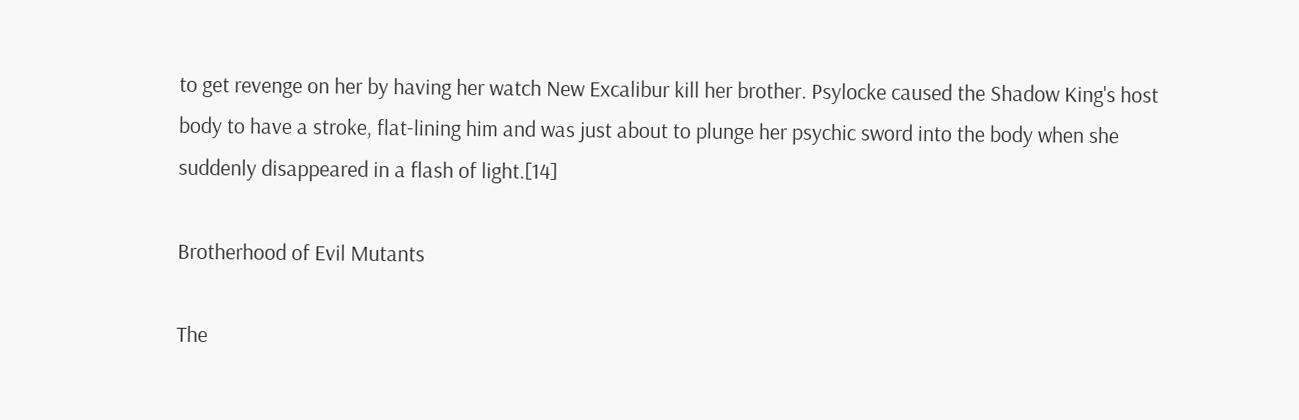to get revenge on her by having her watch New Excalibur kill her brother. Psylocke caused the Shadow King's host body to have a stroke, flat-lining him and was just about to plunge her psychic sword into the body when she suddenly disappeared in a flash of light.[14]

Brotherhood of Evil Mutants

The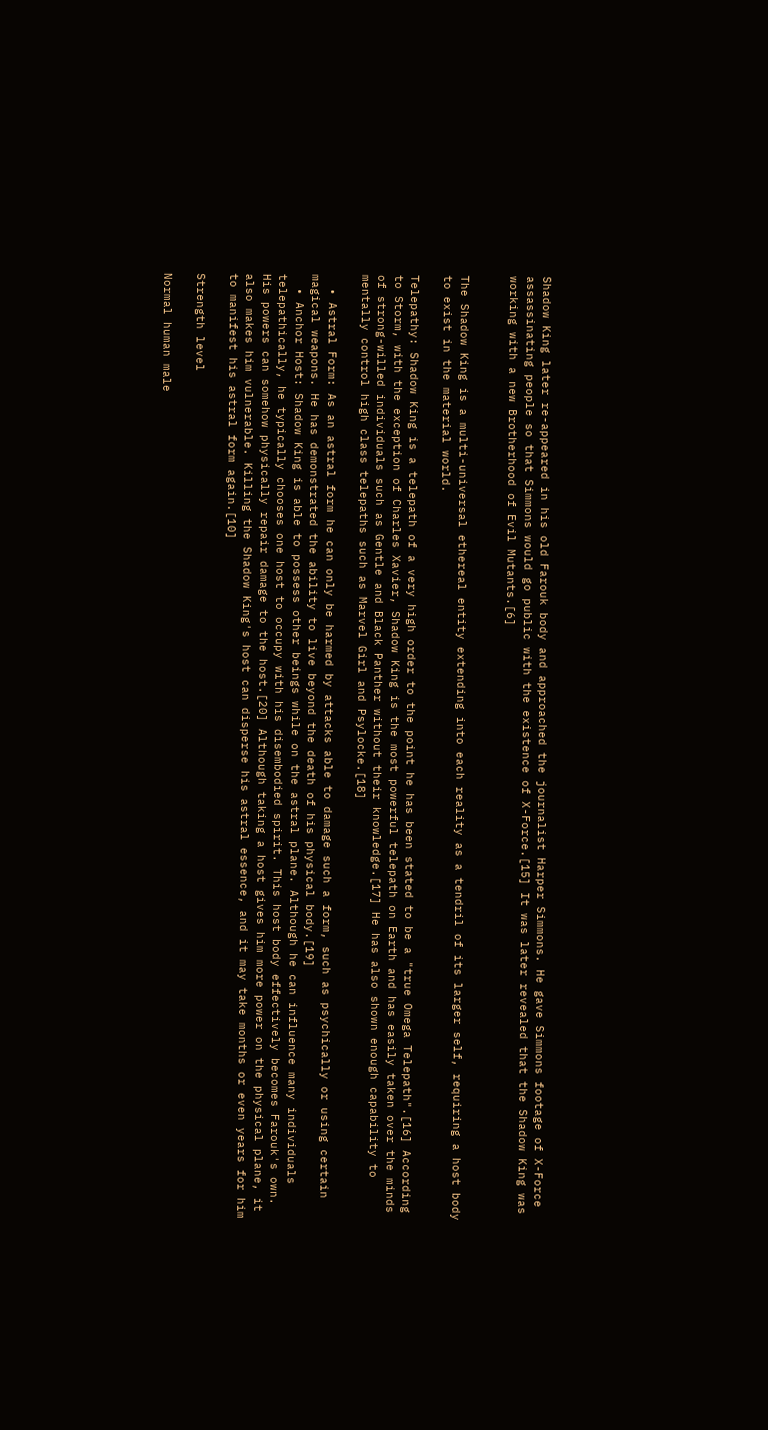Shadow King later re-appeared in his old Farouk body and approached the journalist Harper Simmons. He gave Simmons footage of X-Force assassinating people so that Simmons would go public with the existence of X-Force.[15] It was later revealed that the Shadow King was working with a new Brotherhood of Evil Mutants.[6]


The Shadow King is a multi-universal ethereal entity extending into each reality as a tendril of its larger self, requiring a host body to exist in the material world.

Telepathy: Shadow King is a telepath of a very high order to the point he has been stated to be a "true Omega Telepath".[16] According to Storm, with the exception of Charles Xavier, Shadow King is the most powerful telepath on Earth and has easily taken over the minds of strong-willed individuals such as Gentle and Black Panther without their knowledge.[17] He has also shown enough capability to mentally control high class telepaths such as Marvel Girl and Psylocke.[18]

  • Astral Form: As an astral form he can only be harmed by attacks able to damage such a form, such as psychically or using certain magical weapons. He has demonstrated the ability to live beyond the death of his physical body.[19]
  • Anchor Host: Shadow King is able to possess other beings while on the astral plane. Although he can influence many individuals telepathically, he typically chooses one host to occupy with his disembodied spirit. This host body effectively becomes Farouk's own. His powers can somehow physically repair damage to the host.[20] Although taking a host gives him more power on the physical plane, it also makes him vulnerable. Killing the Shadow King's host can disperse his astral essence, and it may take months or even years for him to manifest his astral form again.[10]

Strength level

Normal human male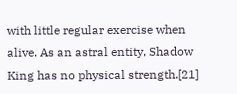with little regular exercise when alive. As an astral entity, Shadow King has no physical strength.[21]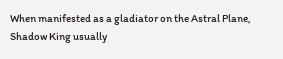When manifested as a gladiator on the Astral Plane, Shadow King usually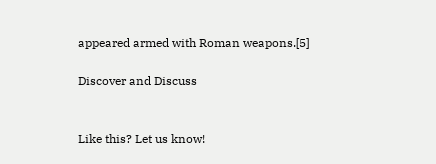appeared armed with Roman weapons.[5]

Discover and Discuss


Like this? Let us know!